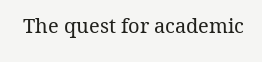The quest for academic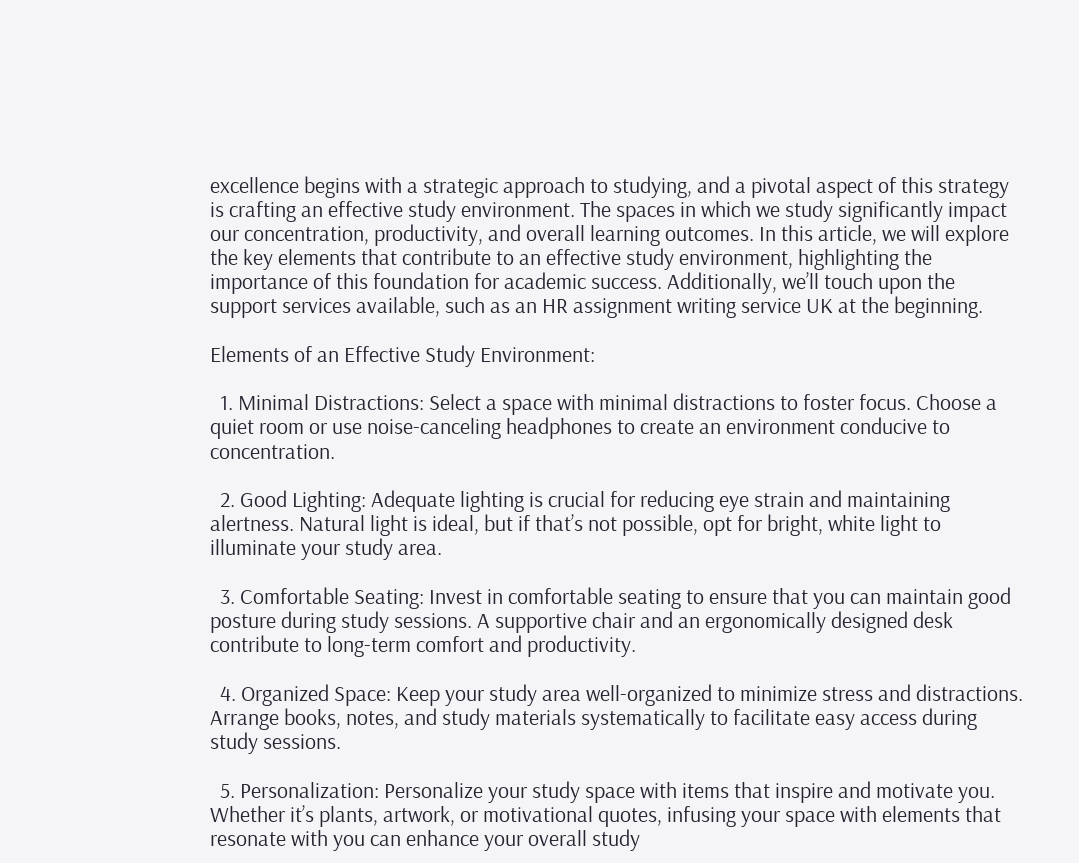excellence begins with a strategic approach to studying, and a pivotal aspect of this strategy is crafting an effective study environment. The spaces in which we study significantly impact our concentration, productivity, and overall learning outcomes. In this article, we will explore the key elements that contribute to an effective study environment, highlighting the importance of this foundation for academic success. Additionally, we’ll touch upon the support services available, such as an HR assignment writing service UK at the beginning.

Elements of an Effective Study Environment:

  1. Minimal Distractions: Select a space with minimal distractions to foster focus. Choose a quiet room or use noise-canceling headphones to create an environment conducive to concentration.

  2. Good Lighting: Adequate lighting is crucial for reducing eye strain and maintaining alertness. Natural light is ideal, but if that’s not possible, opt for bright, white light to illuminate your study area.

  3. Comfortable Seating: Invest in comfortable seating to ensure that you can maintain good posture during study sessions. A supportive chair and an ergonomically designed desk contribute to long-term comfort and productivity.

  4. Organized Space: Keep your study area well-organized to minimize stress and distractions. Arrange books, notes, and study materials systematically to facilitate easy access during study sessions.

  5. Personalization: Personalize your study space with items that inspire and motivate you. Whether it’s plants, artwork, or motivational quotes, infusing your space with elements that resonate with you can enhance your overall study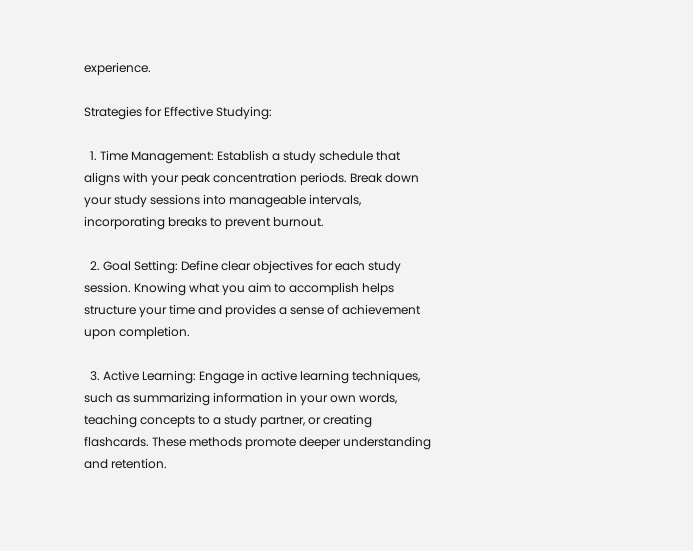experience.

Strategies for Effective Studying:

  1. Time Management: Establish a study schedule that aligns with your peak concentration periods. Break down your study sessions into manageable intervals, incorporating breaks to prevent burnout.

  2. Goal Setting: Define clear objectives for each study session. Knowing what you aim to accomplish helps structure your time and provides a sense of achievement upon completion.

  3. Active Learning: Engage in active learning techniques, such as summarizing information in your own words, teaching concepts to a study partner, or creating flashcards. These methods promote deeper understanding and retention.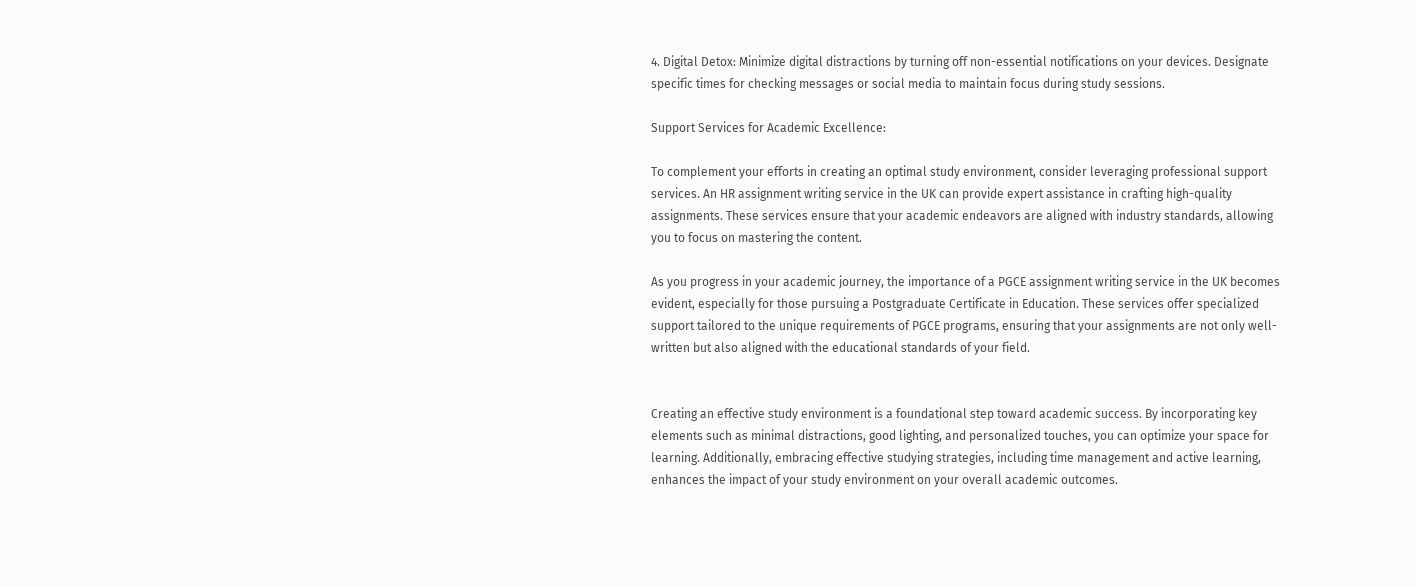4. Digital Detox: Minimize digital distractions by turning off non-essential notifications on your devices. Designate specific times for checking messages or social media to maintain focus during study sessions.

Support Services for Academic Excellence:

To complement your efforts in creating an optimal study environment, consider leveraging professional support services. An HR assignment writing service in the UK can provide expert assistance in crafting high-quality assignments. These services ensure that your academic endeavors are aligned with industry standards, allowing you to focus on mastering the content.

As you progress in your academic journey, the importance of a PGCE assignment writing service in the UK becomes evident, especially for those pursuing a Postgraduate Certificate in Education. These services offer specialized support tailored to the unique requirements of PGCE programs, ensuring that your assignments are not only well-written but also aligned with the educational standards of your field.


Creating an effective study environment is a foundational step toward academic success. By incorporating key elements such as minimal distractions, good lighting, and personalized touches, you can optimize your space for learning. Additionally, embracing effective studying strategies, including time management and active learning, enhances the impact of your study environment on your overall academic outcomes.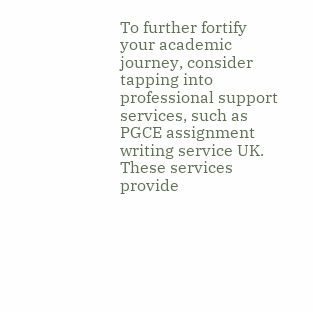To further fortify your academic journey, consider tapping into professional support services, such as PGCE assignment writing service UK. These services provide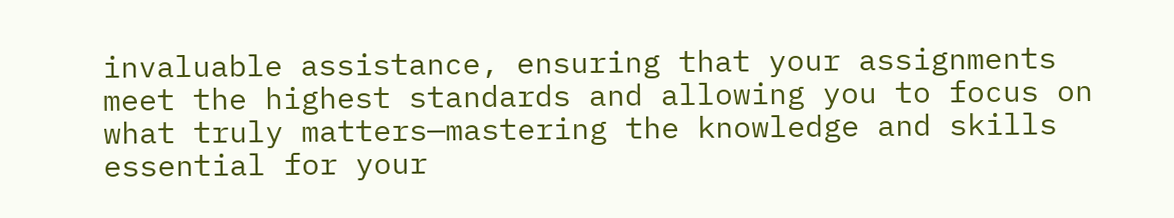invaluable assistance, ensuring that your assignments meet the highest standards and allowing you to focus on what truly matters—mastering the knowledge and skills essential for your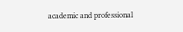academic and professional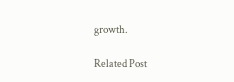growth.

Related Post